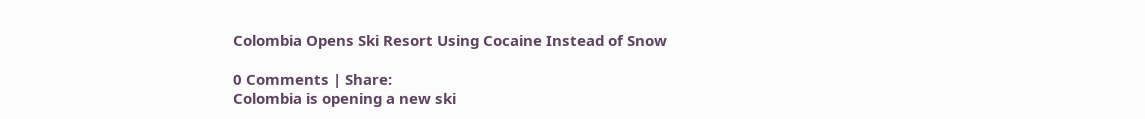Colombia Opens Ski Resort Using Cocaine Instead of Snow

0 Comments | Share:
Colombia is opening a new ski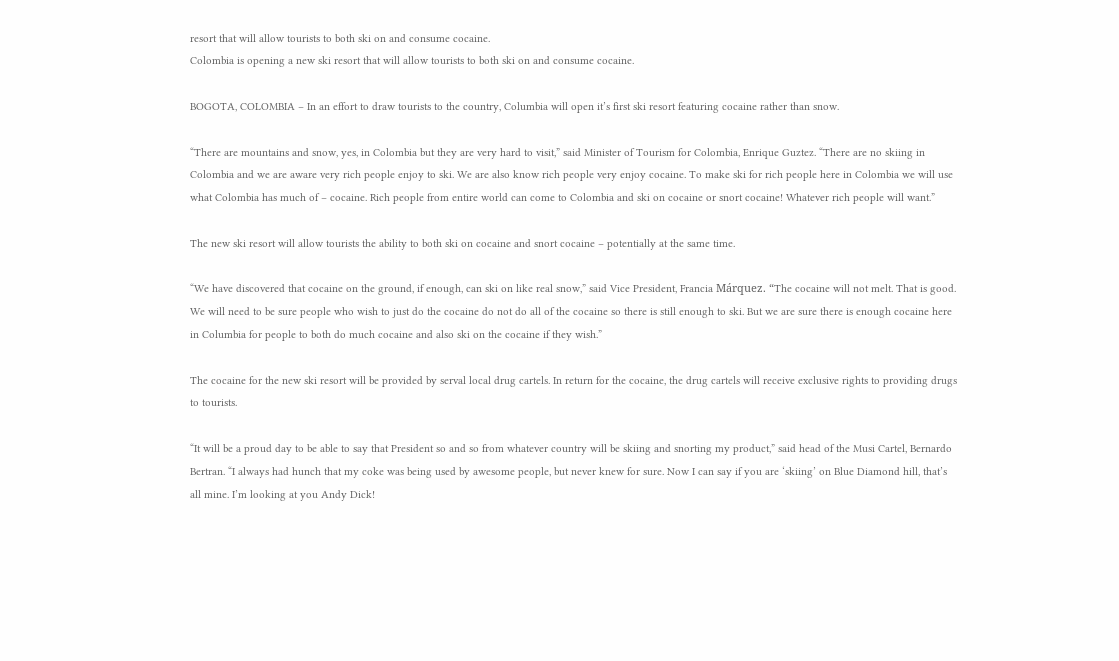resort that will allow tourists to both ski on and consume cocaine.
Colombia is opening a new ski resort that will allow tourists to both ski on and consume cocaine.

BOGOTA, COLOMBIA – In an effort to draw tourists to the country, Columbia will open it’s first ski resort featuring cocaine rather than snow.

“There are mountains and snow, yes, in Colombia but they are very hard to visit,” said Minister of Tourism for Colombia, Enrique Guztez. “There are no skiing in Colombia and we are aware very rich people enjoy to ski. We are also know rich people very enjoy cocaine. To make ski for rich people here in Colombia we will use what Colombia has much of – cocaine. Rich people from entire world can come to Colombia and ski on cocaine or snort cocaine! Whatever rich people will want.”

The new ski resort will allow tourists the ability to both ski on cocaine and snort cocaine – potentially at the same time.

“We have discovered that cocaine on the ground, if enough, can ski on like real snow,” said Vice President, Francia Márquez. “The cocaine will not melt. That is good. We will need to be sure people who wish to just do the cocaine do not do all of the cocaine so there is still enough to ski. But we are sure there is enough cocaine here in Columbia for people to both do much cocaine and also ski on the cocaine if they wish.”

The cocaine for the new ski resort will be provided by serval local drug cartels. In return for the cocaine, the drug cartels will receive exclusive rights to providing drugs to tourists.

“It will be a proud day to be able to say that President so and so from whatever country will be skiing and snorting my product,” said head of the Musi Cartel, Bernardo Bertran. “I always had hunch that my coke was being used by awesome people, but never knew for sure. Now I can say if you are ‘skiing’ on Blue Diamond hill, that’s all mine. I’m looking at you Andy Dick!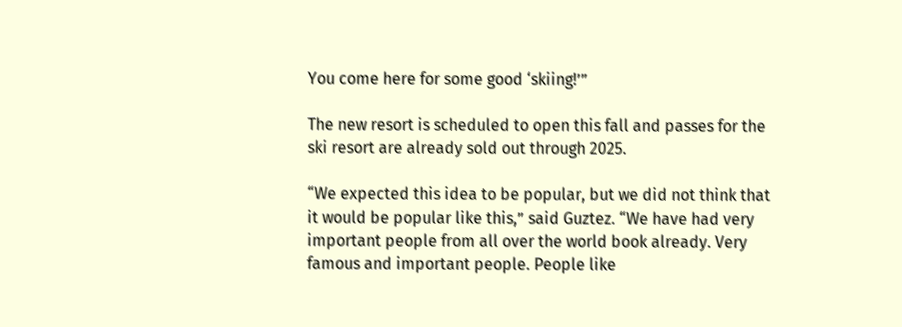You come here for some good ‘skiing!’”

The new resort is scheduled to open this fall and passes for the ski resort are already sold out through 2025.

“We expected this idea to be popular, but we did not think that it would be popular like this,” said Guztez. “We have had very important people from all over the world book already. Very famous and important people. People like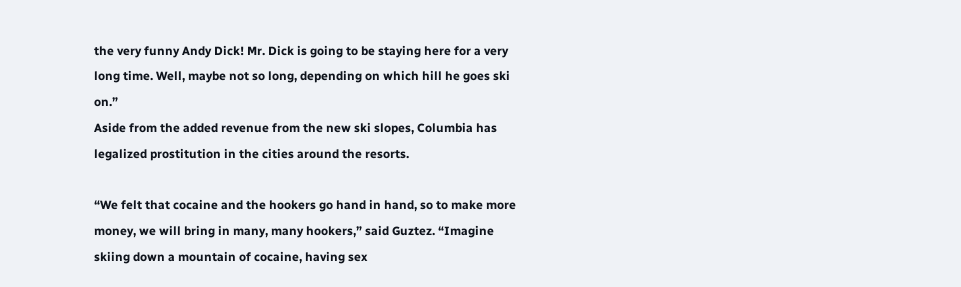the very funny Andy Dick! Mr. Dick is going to be staying here for a very long time. Well, maybe not so long, depending on which hill he goes ski on.”
Aside from the added revenue from the new ski slopes, Columbia has legalized prostitution in the cities around the resorts.

“We felt that cocaine and the hookers go hand in hand, so to make more money, we will bring in many, many hookers,” said Guztez. “Imagine skiing down a mountain of cocaine, having sex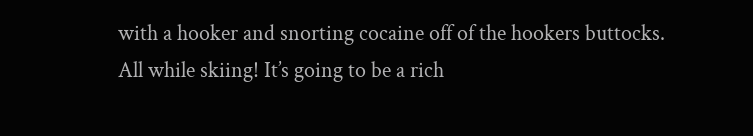with a hooker and snorting cocaine off of the hookers buttocks. All while skiing! It’s going to be a rich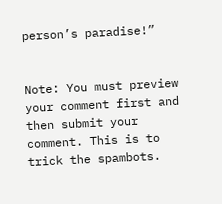person’s paradise!”


Note: You must preview your comment first and then submit your comment. This is to trick the spambots.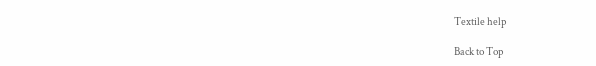Textile help

Back to Top